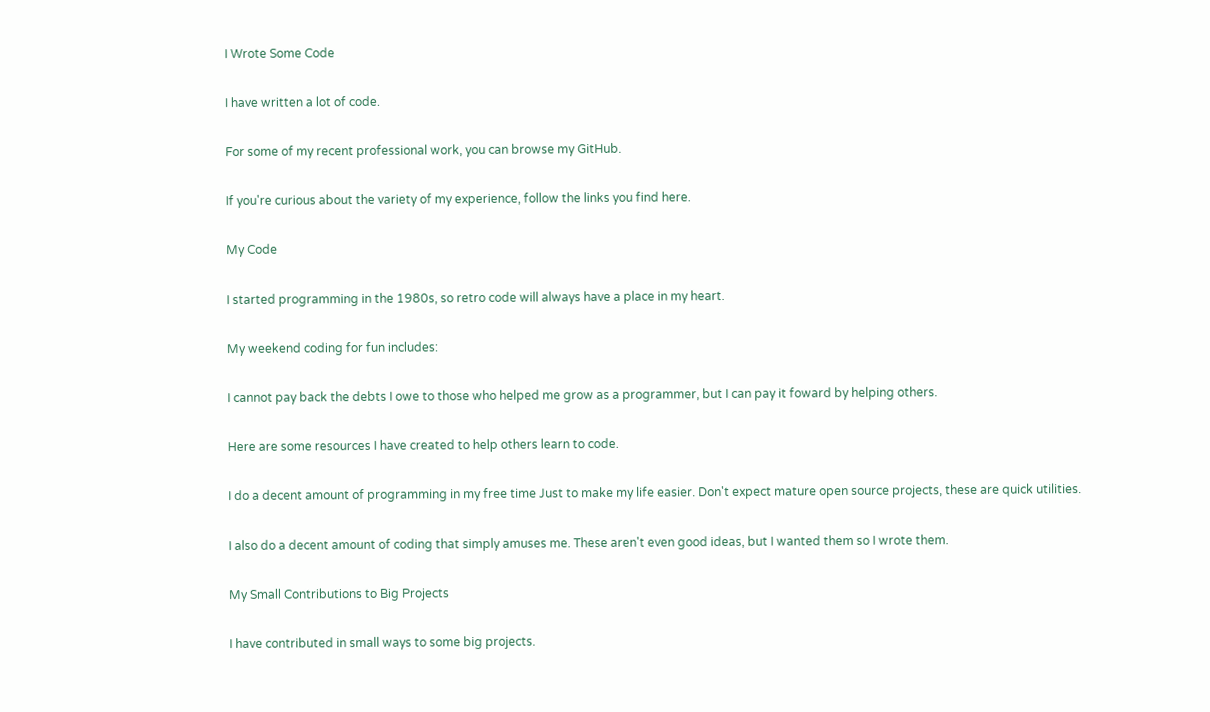I Wrote Some Code

I have written a lot of code.

For some of my recent professional work, you can browse my GitHub.

If you're curious about the variety of my experience, follow the links you find here.

My Code

I started programming in the 1980s, so retro code will always have a place in my heart.

My weekend coding for fun includes:

I cannot pay back the debts I owe to those who helped me grow as a programmer, but I can pay it foward by helping others.

Here are some resources I have created to help others learn to code.

I do a decent amount of programming in my free time Just to make my life easier. Don't expect mature open source projects, these are quick utilities.

I also do a decent amount of coding that simply amuses me. These aren't even good ideas, but I wanted them so I wrote them.

My Small Contributions to Big Projects

I have contributed in small ways to some big projects.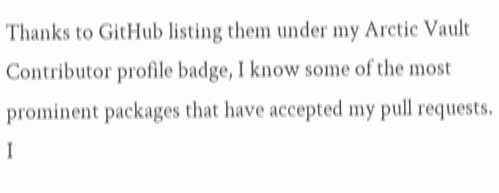Thanks to GitHub listing them under my Arctic Vault Contributor profile badge, I know some of the most prominent packages that have accepted my pull requests. I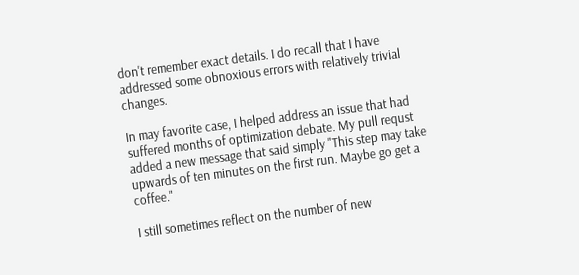don't remember exact details. I do recall that I have addressed some obnoxious errors with relatively trivial changes.

In may favorite case, I helped address an issue that had suffered months of optimization debate. My pull requst added a new message that said simply "This step may take upwards of ten minutes on the first run. Maybe go get a coffee."

I still sometimes reflect on the number of new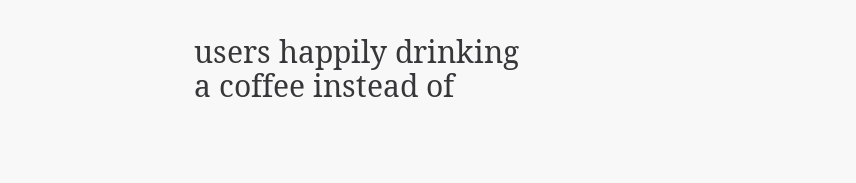users happily drinking a coffee instead of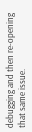debugging and then re-opening that same issue.